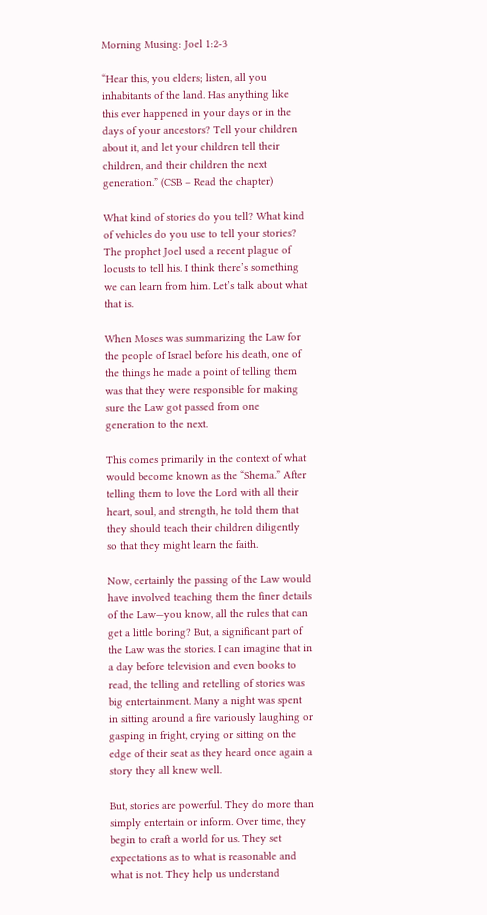Morning Musing: Joel 1:2-3

“Hear this, you elders; listen, all you inhabitants of the land. Has anything like this ever happened in your days or in the days of your ancestors? Tell your children about it, and let your children tell their children, and their children the next generation.” (CSB – Read the chapter)

What kind of stories do you tell? What kind of vehicles do you use to tell your stories? The prophet Joel used a recent plague of locusts to tell his. I think there’s something we can learn from him. Let’s talk about what that is.

When Moses was summarizing the Law for the people of Israel before his death, one of the things he made a point of telling them was that they were responsible for making sure the Law got passed from one generation to the next.

This comes primarily in the context of what would become known as the “Shema.” After telling them to love the Lord with all their heart, soul, and strength, he told them that they should teach their children diligently so that they might learn the faith.

Now, certainly the passing of the Law would have involved teaching them the finer details of the Law—you know, all the rules that can get a little boring? But, a significant part of the Law was the stories. I can imagine that in a day before television and even books to read, the telling and retelling of stories was big entertainment. Many a night was spent in sitting around a fire variously laughing or gasping in fright, crying or sitting on the edge of their seat as they heard once again a story they all knew well.

But, stories are powerful. They do more than simply entertain or inform. Over time, they begin to craft a world for us. They set expectations as to what is reasonable and what is not. They help us understand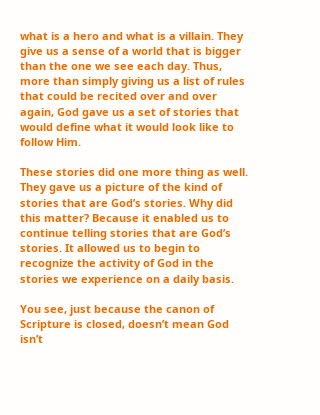what is a hero and what is a villain. They give us a sense of a world that is bigger than the one we see each day. Thus, more than simply giving us a list of rules that could be recited over and over again, God gave us a set of stories that would define what it would look like to follow Him.

These stories did one more thing as well. They gave us a picture of the kind of stories that are God’s stories. Why did this matter? Because it enabled us to continue telling stories that are God’s stories. It allowed us to begin to recognize the activity of God in the stories we experience on a daily basis.

You see, just because the canon of Scripture is closed, doesn’t mean God isn’t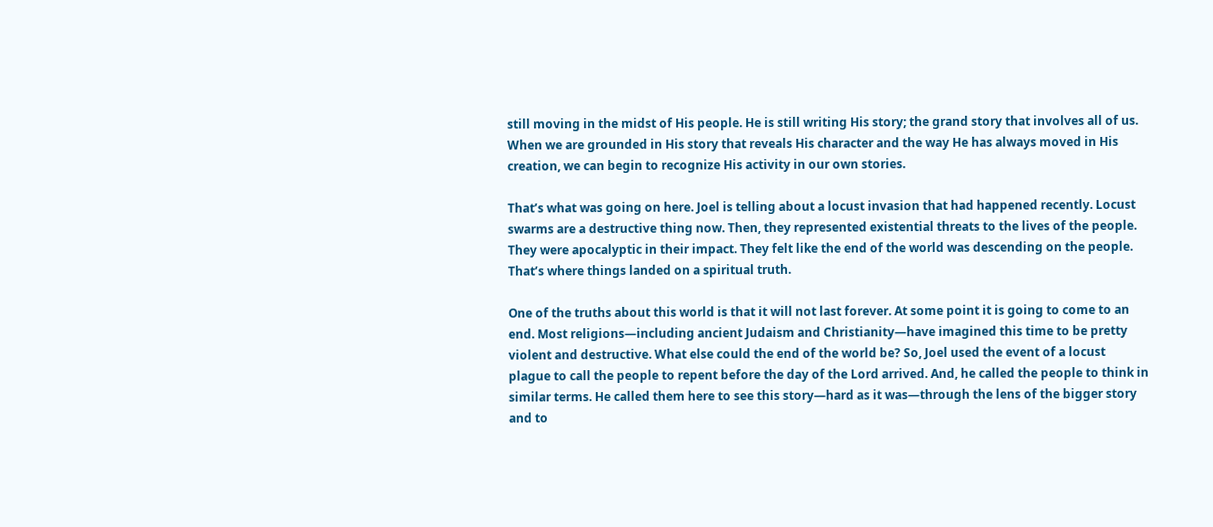still moving in the midst of His people. He is still writing His story; the grand story that involves all of us. When we are grounded in His story that reveals His character and the way He has always moved in His creation, we can begin to recognize His activity in our own stories.

That’s what was going on here. Joel is telling about a locust invasion that had happened recently. Locust swarms are a destructive thing now. Then, they represented existential threats to the lives of the people. They were apocalyptic in their impact. They felt like the end of the world was descending on the people. That’s where things landed on a spiritual truth.

One of the truths about this world is that it will not last forever. At some point it is going to come to an end. Most religions—including ancient Judaism and Christianity—have imagined this time to be pretty violent and destructive. What else could the end of the world be? So, Joel used the event of a locust plague to call the people to repent before the day of the Lord arrived. And, he called the people to think in similar terms. He called them here to see this story—hard as it was—through the lens of the bigger story and to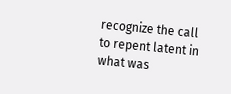recognize the call to repent latent in what was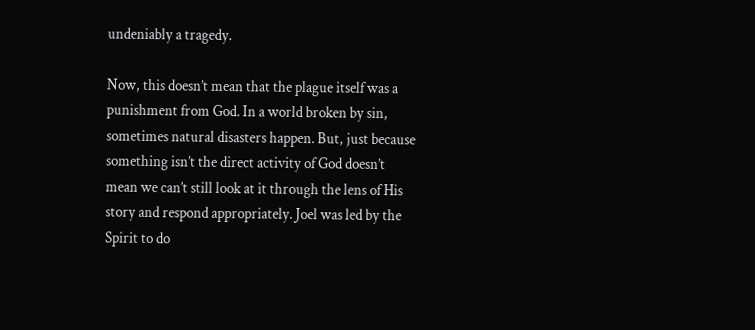undeniably a tragedy.

Now, this doesn’t mean that the plague itself was a punishment from God. In a world broken by sin, sometimes natural disasters happen. But, just because something isn’t the direct activity of God doesn’t mean we can’t still look at it through the lens of His story and respond appropriately. Joel was led by the Spirit to do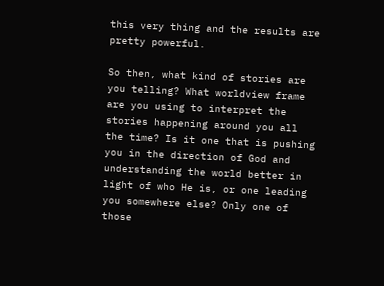this very thing and the results are pretty powerful.

So then, what kind of stories are you telling? What worldview frame are you using to interpret the stories happening around you all the time? Is it one that is pushing you in the direction of God and understanding the world better in light of who He is, or one leading you somewhere else? Only one of those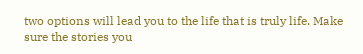two options will lead you to the life that is truly life. Make sure the stories you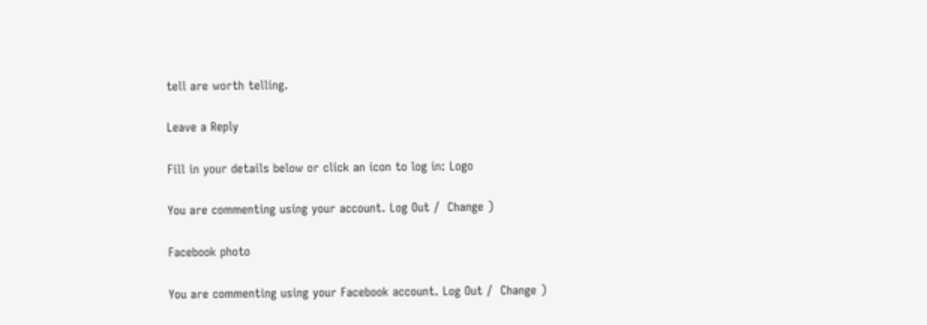tell are worth telling.

Leave a Reply

Fill in your details below or click an icon to log in: Logo

You are commenting using your account. Log Out /  Change )

Facebook photo

You are commenting using your Facebook account. Log Out /  Change )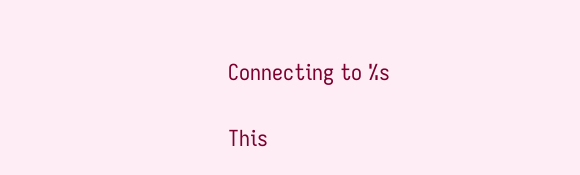Connecting to %s

This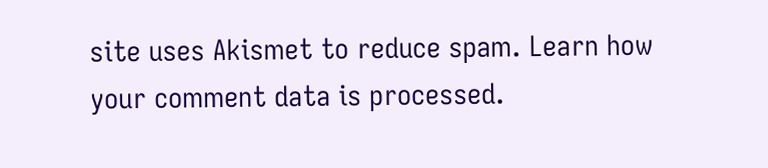site uses Akismet to reduce spam. Learn how your comment data is processed.